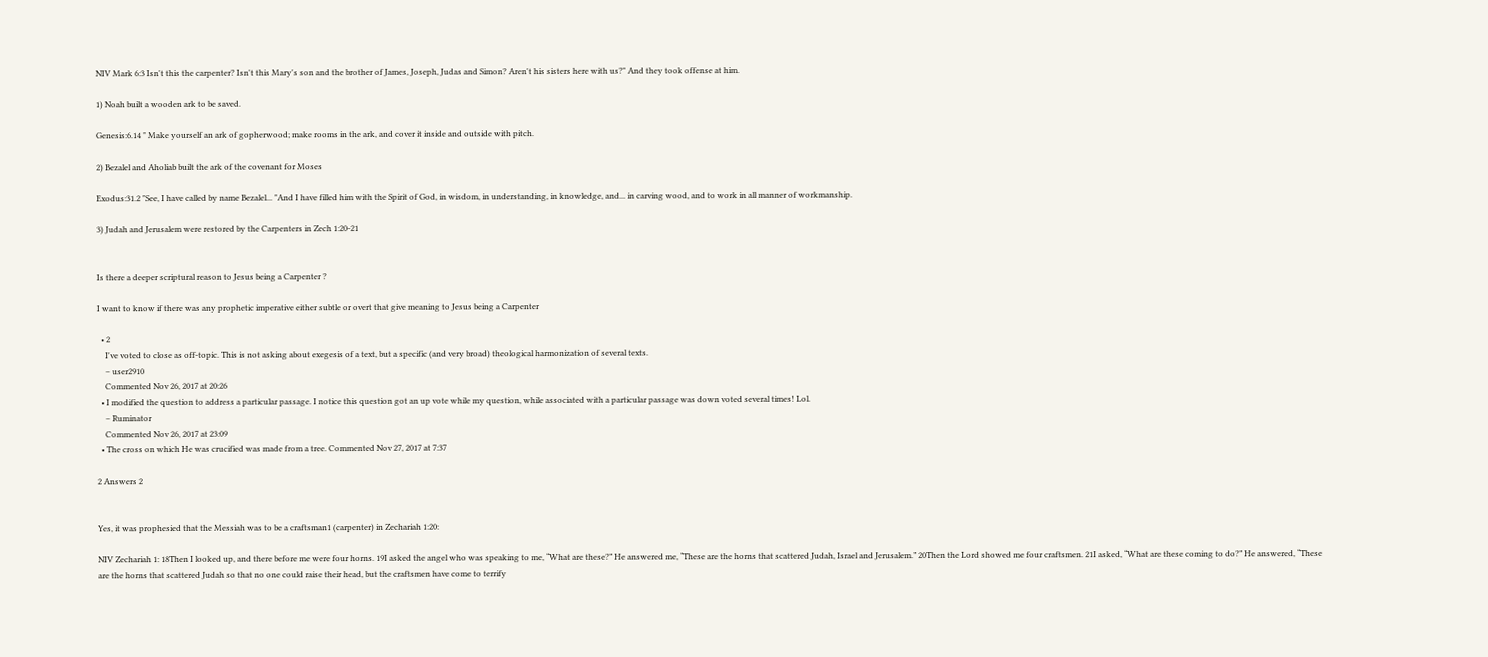NIV Mark 6:3 Isn't this the carpenter? Isn't this Mary's son and the brother of James, Joseph, Judas and Simon? Aren't his sisters here with us?" And they took offense at him.

1) Noah built a wooden ark to be saved.

Genesis:6.14 " Make yourself an ark of gopherwood; make rooms in the ark, and cover it inside and outside with pitch.

2) Bezalel and Aholiab built the ark of the covenant for Moses

Exodus:31.2 "See, I have called by name Bezalel... "And I have filled him with the Spirit of God, in wisdom, in understanding, in knowledge, and... in carving wood, and to work in all manner of workmanship.

3) Judah and Jerusalem were restored by the Carpenters in Zech 1:20-21


Is there a deeper scriptural reason to Jesus being a Carpenter ?

I want to know if there was any prophetic imperative either subtle or overt that give meaning to Jesus being a Carpenter

  • 2
    I've voted to close as off-topic. This is not asking about exegesis of a text, but a specific (and very broad) theological harmonization of several texts.
    – user2910
    Commented Nov 26, 2017 at 20:26
  • I modified the question to address a particular passage. I notice this question got an up vote while my question, while associated with a particular passage was down voted several times! Lol.
    – Ruminator
    Commented Nov 26, 2017 at 23:09
  • The cross on which He was crucified was made from a tree. Commented Nov 27, 2017 at 7:37

2 Answers 2


Yes, it was prophesied that the Messiah was to be a craftsman1 (carpenter) in Zechariah 1:20:

NIV Zechariah 1: 18Then I looked up, and there before me were four horns. 19I asked the angel who was speaking to me, “What are these?” He answered me, “These are the horns that scattered Judah, Israel and Jerusalem.” 20Then the Lord showed me four craftsmen. 21I asked, “What are these coming to do?” He answered, “These are the horns that scattered Judah so that no one could raise their head, but the craftsmen have come to terrify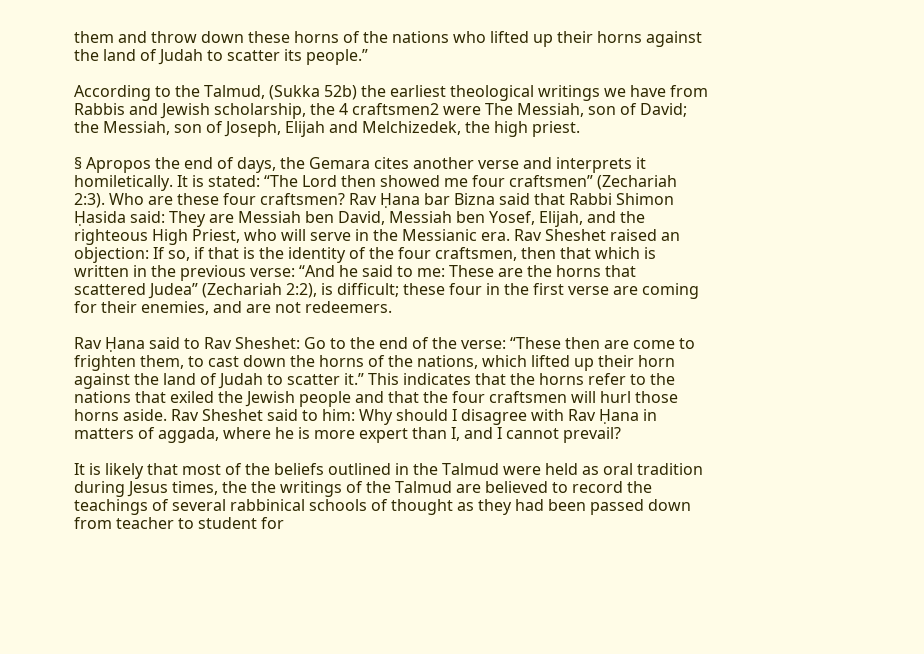them and throw down these horns of the nations who lifted up their horns against the land of Judah to scatter its people.”

According to the Talmud, (Sukka 52b) the earliest theological writings we have from Rabbis and Jewish scholarship, the 4 craftsmen2 were The Messiah, son of David; the Messiah, son of Joseph, Elijah and Melchizedek, the high priest.

§ Apropos the end of days, the Gemara cites another verse and interprets it homiletically. It is stated: “The Lord then showed me four craftsmen” (Zechariah 2:3). Who are these four craftsmen? Rav Ḥana bar Bizna said that Rabbi Shimon Ḥasida said: They are Messiah ben David, Messiah ben Yosef, Elijah, and the righteous High Priest, who will serve in the Messianic era. Rav Sheshet raised an objection: If so, if that is the identity of the four craftsmen, then that which is written in the previous verse: “And he said to me: These are the horns that scattered Judea” (Zechariah 2:2), is difficult; these four in the first verse are coming for their enemies, and are not redeemers.

Rav Ḥana said to Rav Sheshet: Go to the end of the verse: “These then are come to frighten them, to cast down the horns of the nations, which lifted up their horn against the land of Judah to scatter it.” This indicates that the horns refer to the nations that exiled the Jewish people and that the four craftsmen will hurl those horns aside. Rav Sheshet said to him: Why should I disagree with Rav Ḥana in matters of aggada, where he is more expert than I, and I cannot prevail?

It is likely that most of the beliefs outlined in the Talmud were held as oral tradition during Jesus times, the the writings of the Talmud are believed to record the teachings of several rabbinical schools of thought as they had been passed down from teacher to student for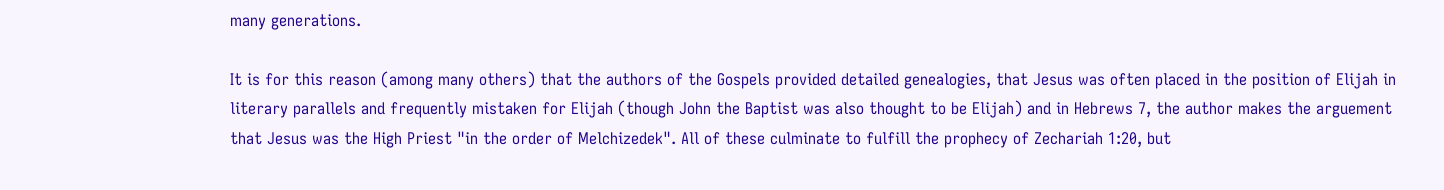many generations.

It is for this reason (among many others) that the authors of the Gospels provided detailed genealogies, that Jesus was often placed in the position of Elijah in literary parallels and frequently mistaken for Elijah (though John the Baptist was also thought to be Elijah) and in Hebrews 7, the author makes the arguement that Jesus was the High Priest "in the order of Melchizedek". All of these culminate to fulfill the prophecy of Zechariah 1:20, but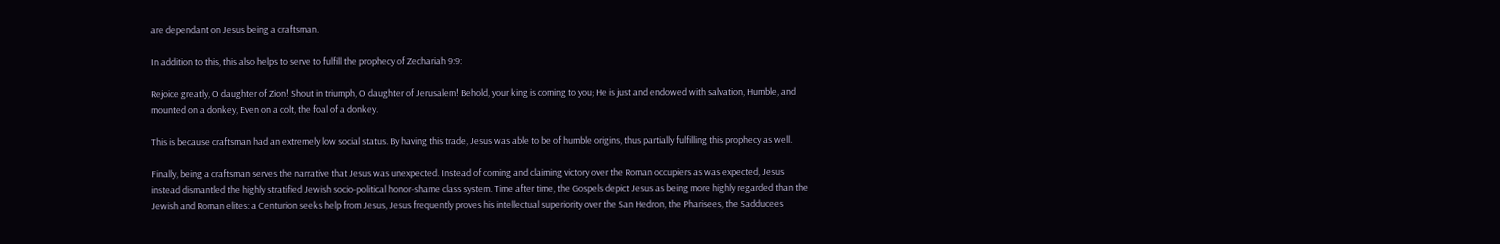are dependant on Jesus being a craftsman.

In addition to this, this also helps to serve to fulfill the prophecy of Zechariah 9:9:

Rejoice greatly, O daughter of Zion! Shout in triumph, O daughter of Jerusalem! Behold, your king is coming to you; He is just and endowed with salvation, Humble, and mounted on a donkey, Even on a colt, the foal of a donkey.

This is because craftsman had an extremely low social status. By having this trade, Jesus was able to be of humble origins, thus partially fulfilling this prophecy as well.

Finally, being a craftsman serves the narrative that Jesus was unexpected. Instead of coming and claiming victory over the Roman occupiers as was expected, Jesus instead dismantled the highly stratified Jewish socio-political honor-shame class system. Time after time, the Gospels depict Jesus as being more highly regarded than the Jewish and Roman elites: a Centurion seeks help from Jesus, Jesus frequently proves his intellectual superiority over the San Hedron, the Pharisees, the Sadducees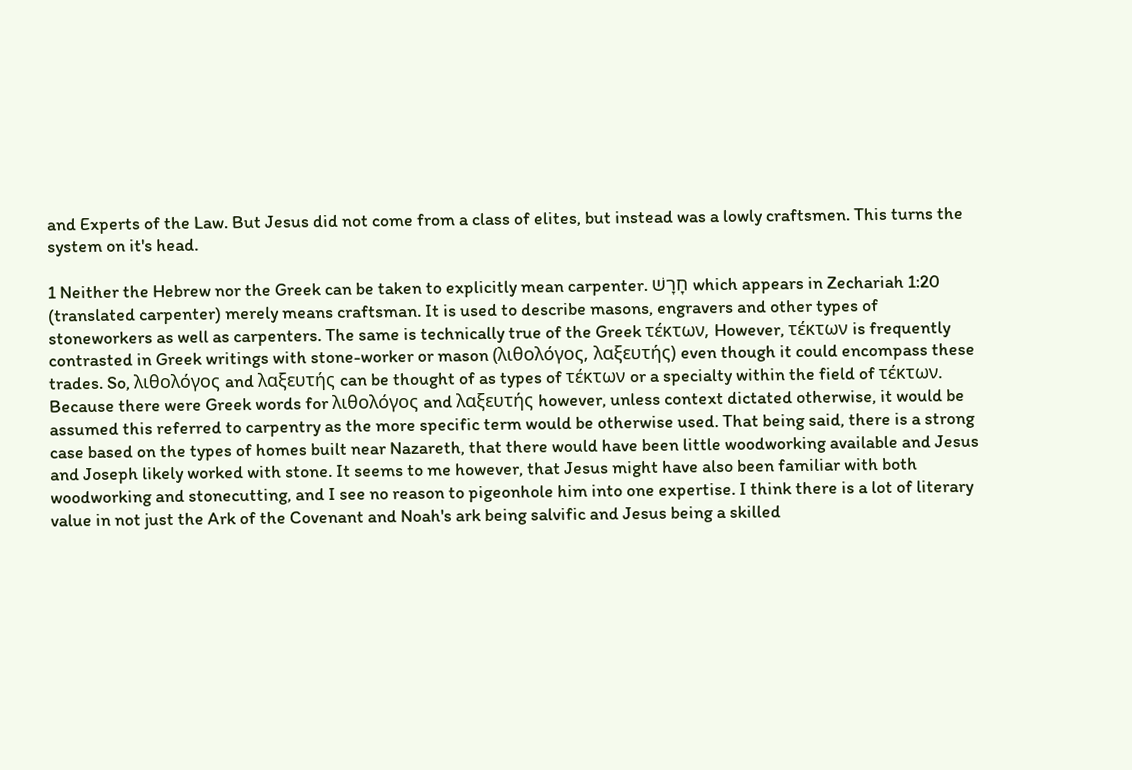and Experts of the Law. But Jesus did not come from a class of elites, but instead was a lowly craftsmen. This turns the system on it's head.

1 Neither the Hebrew nor the Greek can be taken to explicitly mean carpenter. חָרָשׁ which appears in Zechariah 1:20 (translated carpenter) merely means craftsman. It is used to describe masons, engravers and other types of stoneworkers as well as carpenters. The same is technically true of the Greek τέκτων, However, τέκτων is frequently contrasted in Greek writings with stone-worker or mason (λιθολόγος, λαξευτής) even though it could encompass these trades. So, λιθολόγος and λαξευτής can be thought of as types of τέκτων or a specialty within the field of τέκτων. Because there were Greek words for λιθολόγος and λαξευτής however, unless context dictated otherwise, it would be assumed this referred to carpentry as the more specific term would be otherwise used. That being said, there is a strong case based on the types of homes built near Nazareth, that there would have been little woodworking available and Jesus and Joseph likely worked with stone. It seems to me however, that Jesus might have also been familiar with both woodworking and stonecutting, and I see no reason to pigeonhole him into one expertise. I think there is a lot of literary value in not just the Ark of the Covenant and Noah's ark being salvific and Jesus being a skilled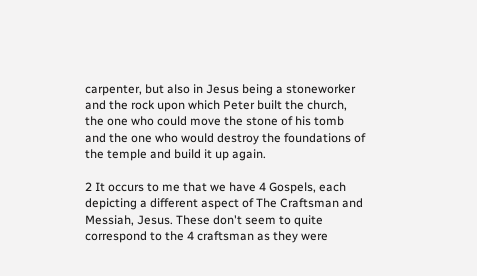carpenter, but also in Jesus being a stoneworker and the rock upon which Peter built the church, the one who could move the stone of his tomb and the one who would destroy the foundations of the temple and build it up again.

2 It occurs to me that we have 4 Gospels, each depicting a different aspect of The Craftsman and Messiah, Jesus. These don't seem to quite correspond to the 4 craftsman as they were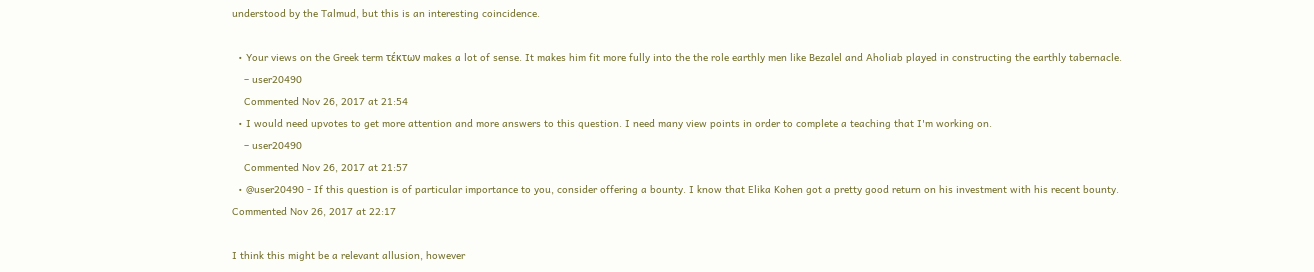understood by the Talmud, but this is an interesting coincidence.

  • Your views on the Greek term τέκτων makes a lot of sense. It makes him fit more fully into the the role earthly men like Bezalel and Aholiab played in constructing the earthly tabernacle.
    – user20490
    Commented Nov 26, 2017 at 21:54
  • I would need upvotes to get more attention and more answers to this question. I need many view points in order to complete a teaching that I'm working on.
    – user20490
    Commented Nov 26, 2017 at 21:57
  • @user20490 - If this question is of particular importance to you, consider offering a bounty. I know that Elika Kohen got a pretty good return on his investment with his recent bounty. Commented Nov 26, 2017 at 22:17

I think this might be a relevant allusion, however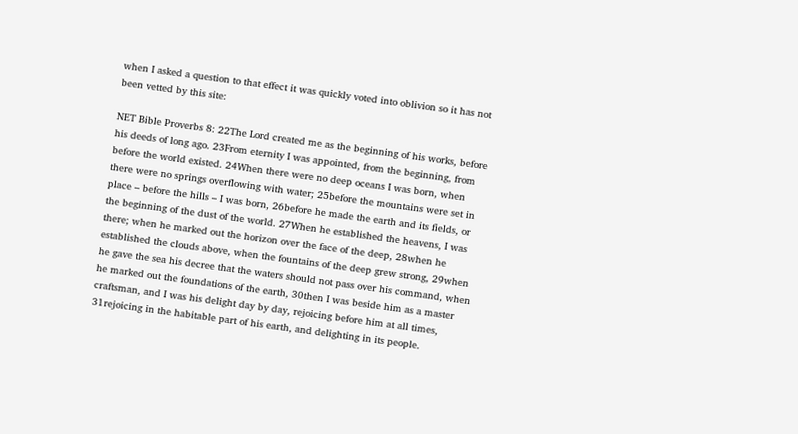when I asked a question to that effect it was quickly voted into oblivion so it has not been vetted by this site:

NET Bible Proverbs 8: 22The Lord created me as the beginning of his works, before his deeds of long ago. 23From eternity I was appointed, from the beginning, from before the world existed. 24When there were no deep oceans I was born, when there were no springs overflowing with water; 25before the mountains were set in place – before the hills – I was born, 26before he made the earth and its fields, or the beginning of the dust of the world. 27When he established the heavens, I was there; when he marked out the horizon over the face of the deep, 28when he established the clouds above, when the fountains of the deep grew strong, 29when he gave the sea his decree that the waters should not pass over his command, when he marked out the foundations of the earth, 30then I was beside him as a master craftsman, and I was his delight day by day, rejoicing before him at all times, 31rejoicing in the habitable part of his earth, and delighting in its people.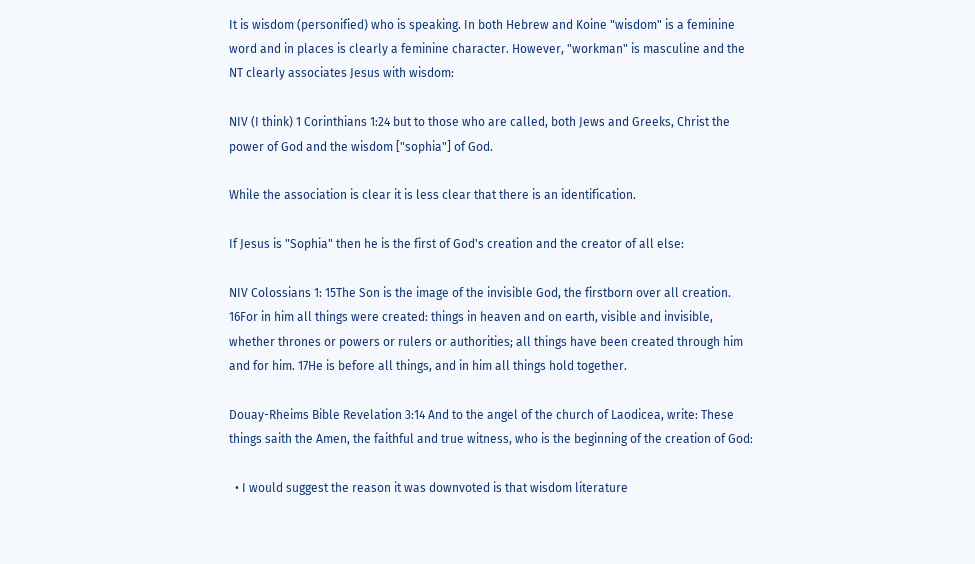It is wisdom (personified) who is speaking. In both Hebrew and Koine "wisdom" is a feminine word and in places is clearly a feminine character. However, "workman" is masculine and the NT clearly associates Jesus with wisdom:

NIV (I think) 1 Corinthians 1:24 but to those who are called, both Jews and Greeks, Christ the power of God and the wisdom ["sophia"] of God.

While the association is clear it is less clear that there is an identification.

If Jesus is "Sophia" then he is the first of God's creation and the creator of all else:

NIV Colossians 1: 15The Son is the image of the invisible God, the firstborn over all creation. 16For in him all things were created: things in heaven and on earth, visible and invisible, whether thrones or powers or rulers or authorities; all things have been created through him and for him. 17He is before all things, and in him all things hold together.

Douay-Rheims Bible Revelation 3:14 And to the angel of the church of Laodicea, write: These things saith the Amen, the faithful and true witness, who is the beginning of the creation of God:

  • I would suggest the reason it was downvoted is that wisdom literature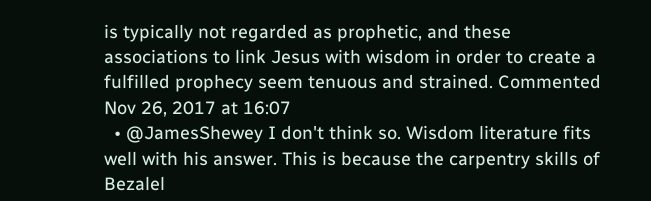is typically not regarded as prophetic, and these associations to link Jesus with wisdom in order to create a fulfilled prophecy seem tenuous and strained. Commented Nov 26, 2017 at 16:07
  • @JamesShewey I don't think so. Wisdom literature fits well with his answer. This is because the carpentry skills of Bezalel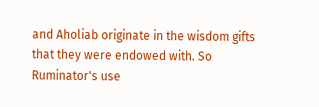and Aholiab originate in the wisdom gifts that they were endowed with. So Ruminator's use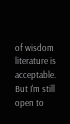of wisdom literature is acceptable. But I'm still open to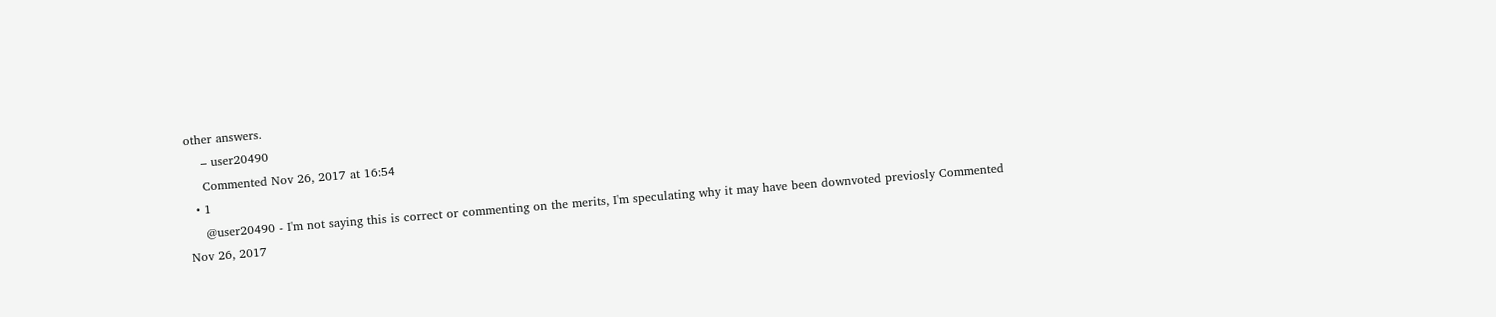other answers.
    – user20490
    Commented Nov 26, 2017 at 16:54
  • 1
    @user20490 - I'm not saying this is correct or commenting on the merits, I'm speculating why it may have been downvoted previosly Commented Nov 26, 2017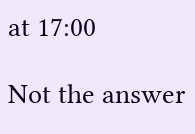at 17:00

Not the answer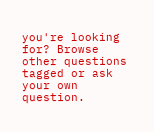you're looking for? Browse other questions tagged or ask your own question.